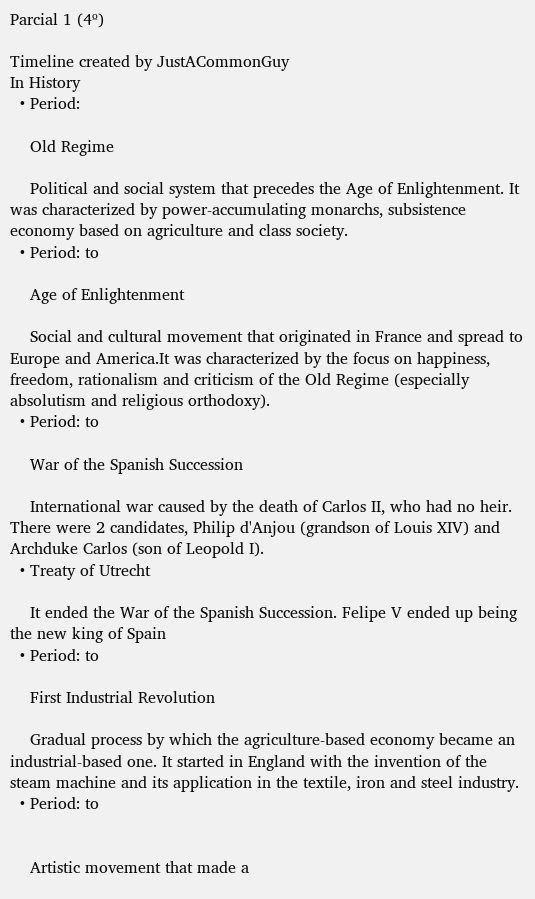Parcial 1 (4º)

Timeline created by JustACommonGuy
In History
  • Period:

    Old Regime

    Political and social system that precedes the Age of Enlightenment. It was characterized by power-accumulating monarchs, subsistence economy based on agriculture and class society.
  • Period: to

    Age of Enlightenment

    Social and cultural movement that originated in France and spread to Europe and America.It was characterized by the focus on happiness, freedom, rationalism and criticism of the Old Regime (especially absolutism and religious orthodoxy).
  • Period: to

    War of the Spanish Succession

    International war caused by the death of Carlos II, who had no heir. There were 2 candidates, Philip d'Anjou (grandson of Louis XIV) and Archduke Carlos (son of Leopold I).
  • Treaty of Utrecht

    It ended the War of the Spanish Succession. Felipe V ended up being the new king of Spain
  • Period: to

    First Industrial Revolution

    Gradual process by which the agriculture-based economy became an industrial-based one. It started in England with the invention of the steam machine and its application in the textile, iron and steel industry.
  • Period: to


    Artistic movement that made a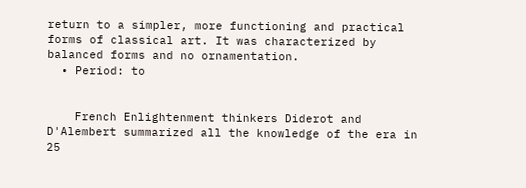return to a simpler, more functioning and practical forms of classical art. It was characterized by balanced forms and no ornamentation.
  • Period: to


    French Enlightenment thinkers Diderot and D'Alembert summarized all the knowledge of the era in 25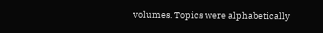volumes. Topics were alphabetically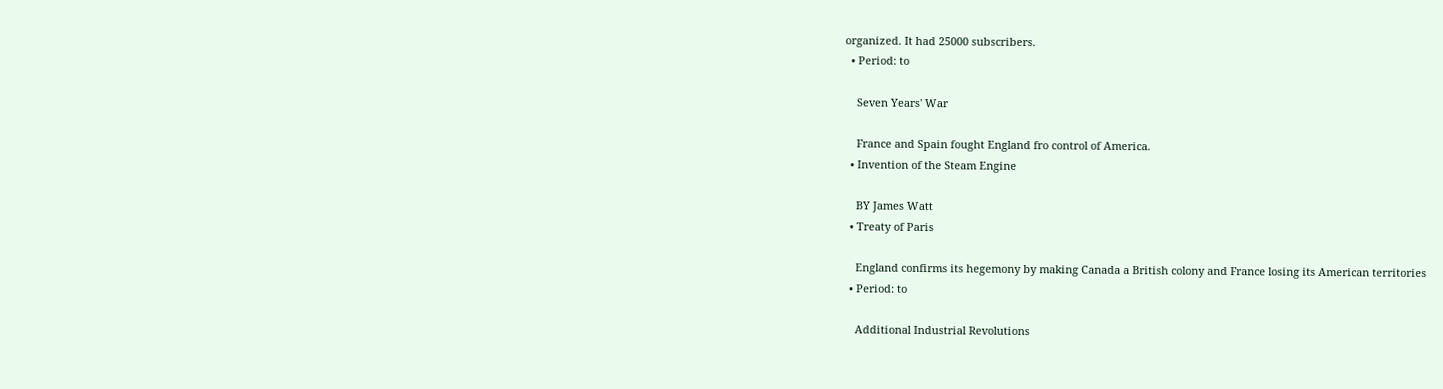organized. It had 25000 subscribers.
  • Period: to

    Seven Years' War

    France and Spain fought England fro control of America.
  • Invention of the Steam Engine

    BY James Watt
  • Treaty of Paris

    England confirms its hegemony by making Canada a British colony and France losing its American territories
  • Period: to

    Additional Industrial Revolutions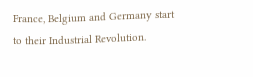France, Belgium and Germany start to their Industrial Revolution.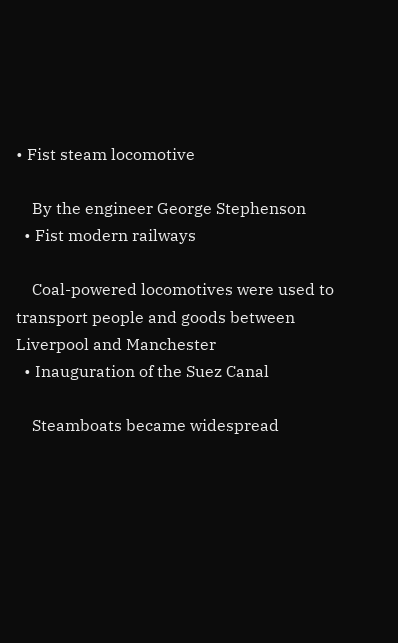• Fist steam locomotive

    By the engineer George Stephenson
  • Fist modern railways

    Coal-powered locomotives were used to transport people and goods between Liverpool and Manchester
  • Inauguration of the Suez Canal

    Steamboats became widespread